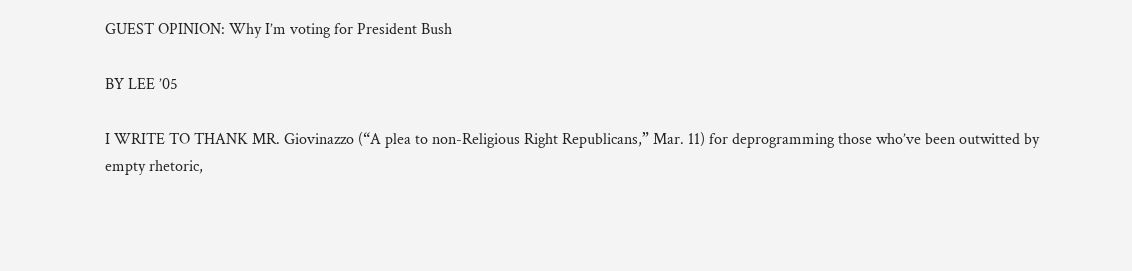GUEST OPINION: Why I’m voting for President Bush

BY LEE ’05

I WRITE TO THANK MR. Giovinazzo (“A plea to non-Religious Right Republicans,” Mar. 11) for deprogramming those who’ve been outwitted by empty rhetoric,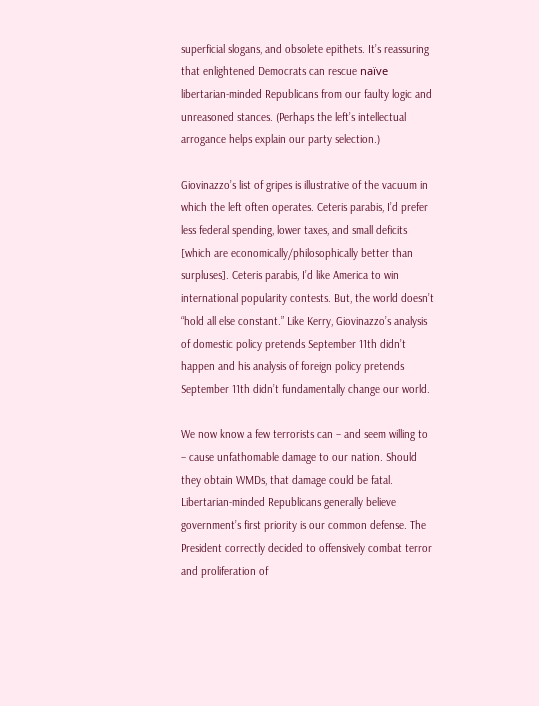superficial slogans, and obsolete epithets. It’s reassuring that enlightened Democrats can rescue naïve libertarian-minded Republicans from our faulty logic and unreasoned stances. (Perhaps the left’s intellectual arrogance helps explain our party selection.)

Giovinazzo’s list of gripes is illustrative of the vacuum in which the left often operates. Ceteris parabis, I’d prefer less federal spending, lower taxes, and small deficits [which are economically/philosophically better than surpluses]. Ceteris parabis, I’d like America to win international popularity contests. But, the world doesn’t “hold all else constant.” Like Kerry, Giovinazzo’s analysis of domestic policy pretends September 11th didn’t happen and his analysis of foreign policy pretends September 11th didn’t fundamentally change our world.

We now know a few terrorists can – and seem willing to – cause unfathomable damage to our nation. Should they obtain WMDs, that damage could be fatal. Libertarian-minded Republicans generally believe government’s first priority is our common defense. The President correctly decided to offensively combat terror and proliferation of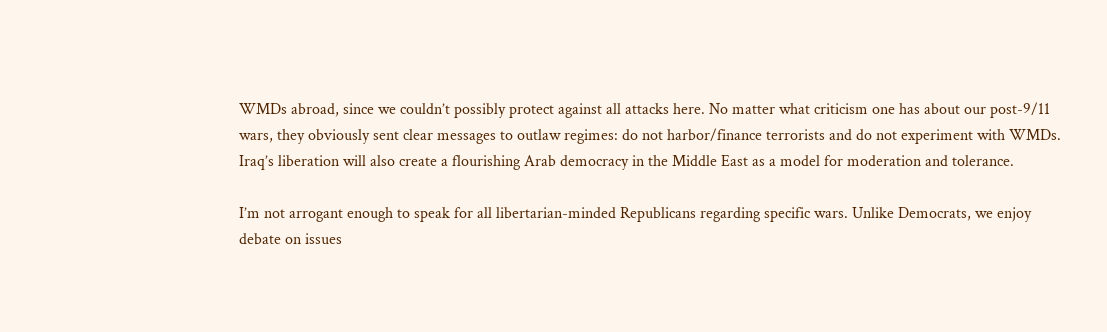WMDs abroad, since we couldn’t possibly protect against all attacks here. No matter what criticism one has about our post-9/11 wars, they obviously sent clear messages to outlaw regimes: do not harbor/finance terrorists and do not experiment with WMDs. Iraq’s liberation will also create a flourishing Arab democracy in the Middle East as a model for moderation and tolerance.

I’m not arrogant enough to speak for all libertarian-minded Republicans regarding specific wars. Unlike Democrats, we enjoy debate on issues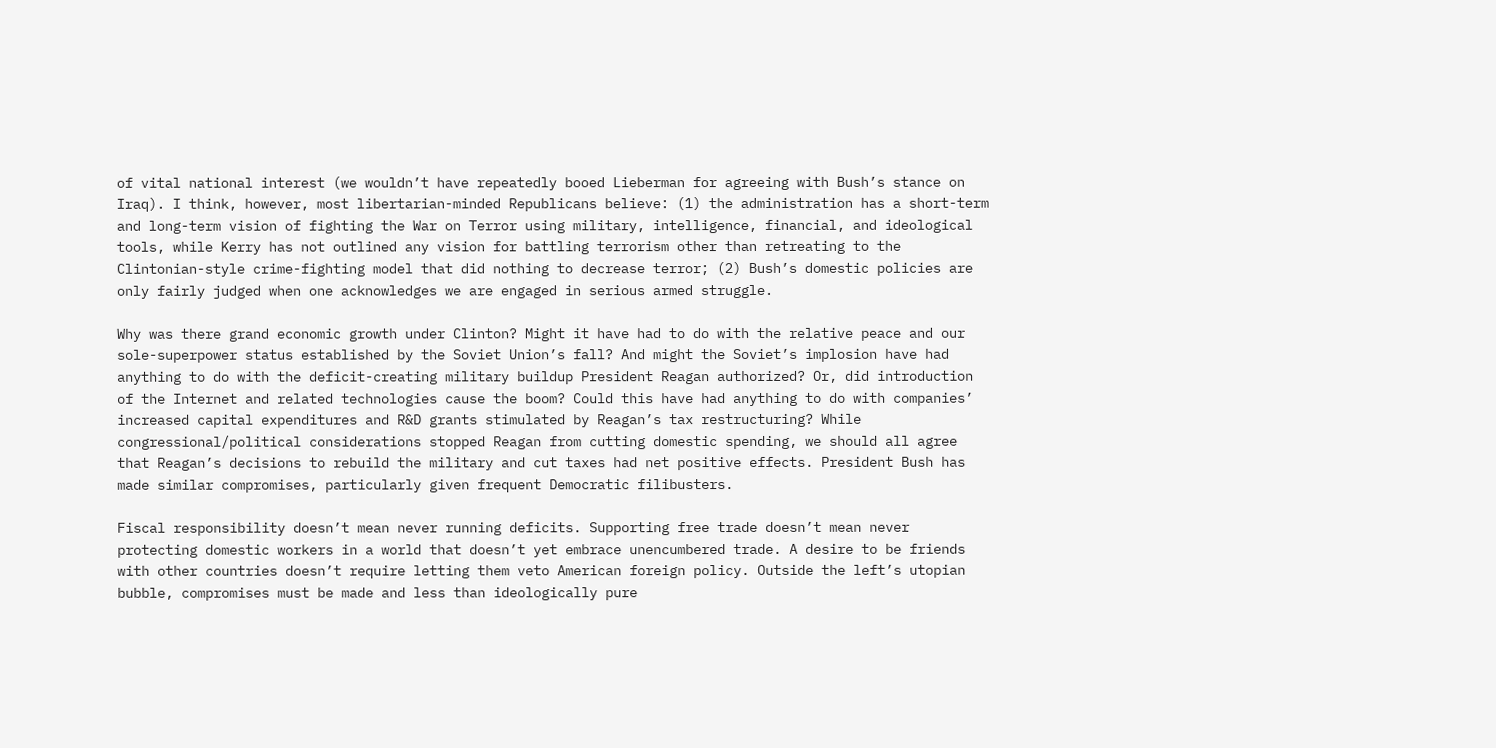of vital national interest (we wouldn’t have repeatedly booed Lieberman for agreeing with Bush’s stance on Iraq). I think, however, most libertarian-minded Republicans believe: (1) the administration has a short-term and long-term vision of fighting the War on Terror using military, intelligence, financial, and ideological tools, while Kerry has not outlined any vision for battling terrorism other than retreating to the Clintonian-style crime-fighting model that did nothing to decrease terror; (2) Bush’s domestic policies are only fairly judged when one acknowledges we are engaged in serious armed struggle.

Why was there grand economic growth under Clinton? Might it have had to do with the relative peace and our sole-superpower status established by the Soviet Union’s fall? And might the Soviet’s implosion have had anything to do with the deficit-creating military buildup President Reagan authorized? Or, did introduction of the Internet and related technologies cause the boom? Could this have had anything to do with companies’ increased capital expenditures and R&D grants stimulated by Reagan’s tax restructuring? While congressional/political considerations stopped Reagan from cutting domestic spending, we should all agree that Reagan’s decisions to rebuild the military and cut taxes had net positive effects. President Bush has made similar compromises, particularly given frequent Democratic filibusters.

Fiscal responsibility doesn’t mean never running deficits. Supporting free trade doesn’t mean never protecting domestic workers in a world that doesn’t yet embrace unencumbered trade. A desire to be friends with other countries doesn’t require letting them veto American foreign policy. Outside the left’s utopian bubble, compromises must be made and less than ideologically pure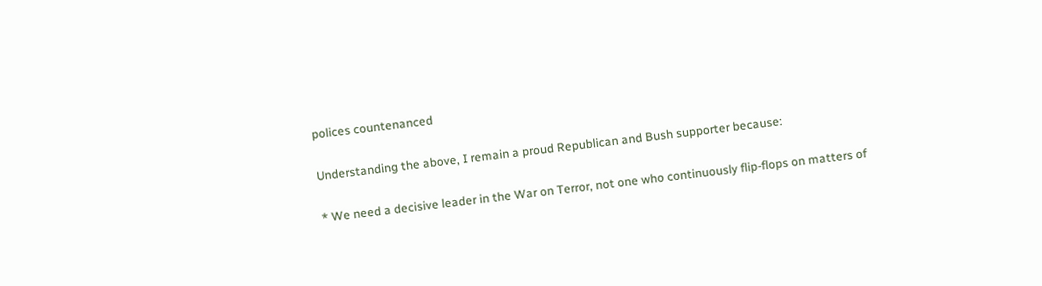polices countenanced

Understanding the above, I remain a proud Republican and Bush supporter because:

* We need a decisive leader in the War on Terror, not one who continuously flip-flops on matters of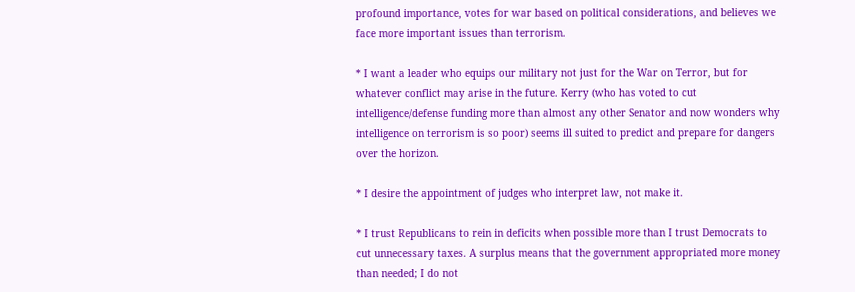profound importance, votes for war based on political considerations, and believes we face more important issues than terrorism.

* I want a leader who equips our military not just for the War on Terror, but for whatever conflict may arise in the future. Kerry (who has voted to cut intelligence/defense funding more than almost any other Senator and now wonders why intelligence on terrorism is so poor) seems ill suited to predict and prepare for dangers over the horizon.

* I desire the appointment of judges who interpret law, not make it.

* I trust Republicans to rein in deficits when possible more than I trust Democrats to cut unnecessary taxes. A surplus means that the government appropriated more money than needed; I do not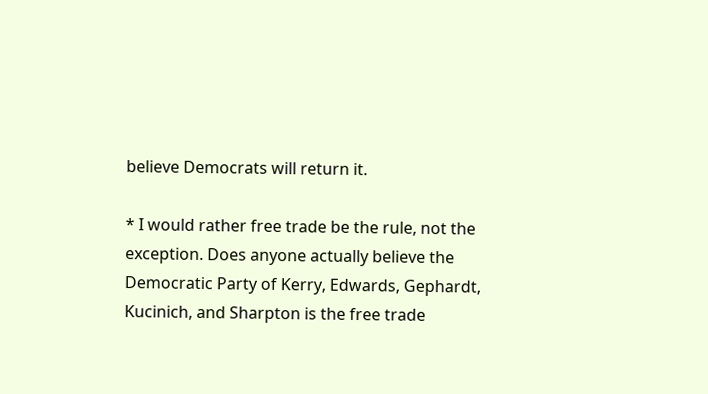believe Democrats will return it.

* I would rather free trade be the rule, not the exception. Does anyone actually believe the Democratic Party of Kerry, Edwards, Gephardt, Kucinich, and Sharpton is the free trade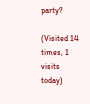party?

(Visited 14 times, 1 visits today)